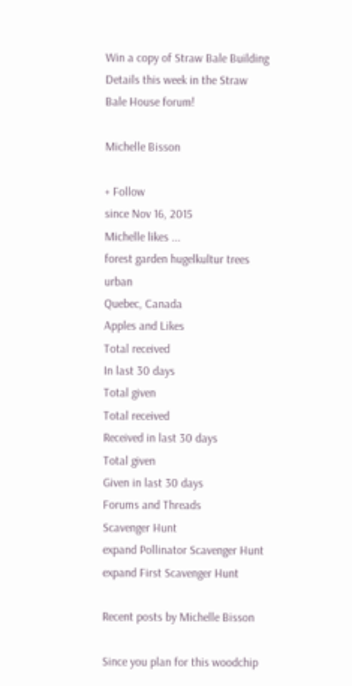Win a copy of Straw Bale Building Details this week in the Straw Bale House forum!

Michelle Bisson

+ Follow
since Nov 16, 2015
Michelle likes ...
forest garden hugelkultur trees urban
Quebec, Canada
Apples and Likes
Total received
In last 30 days
Total given
Total received
Received in last 30 days
Total given
Given in last 30 days
Forums and Threads
Scavenger Hunt
expand Pollinator Scavenger Hunt
expand First Scavenger Hunt

Recent posts by Michelle Bisson

Since you plan for this woodchip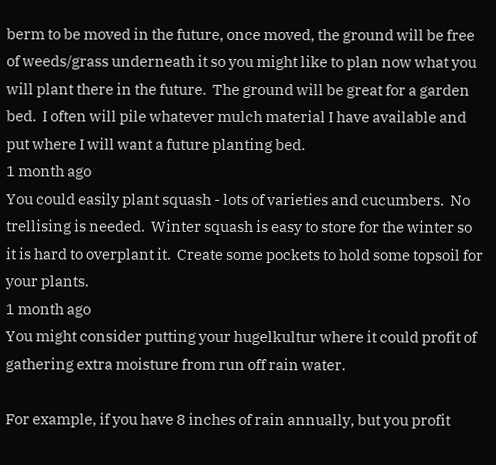berm to be moved in the future, once moved, the ground will be free of weeds/grass underneath it so you might like to plan now what you will plant there in the future.  The ground will be great for a garden bed.  I often will pile whatever mulch material I have available and put where I will want a future planting bed.
1 month ago
You could easily plant squash - lots of varieties and cucumbers.  No trellising is needed.  Winter squash is easy to store for the winter so it is hard to overplant it.  Create some pockets to hold some topsoil for your plants.
1 month ago
You might consider putting your hugelkultur where it could profit of gathering extra moisture from run off rain water.

For example, if you have 8 inches of rain annually, but you profit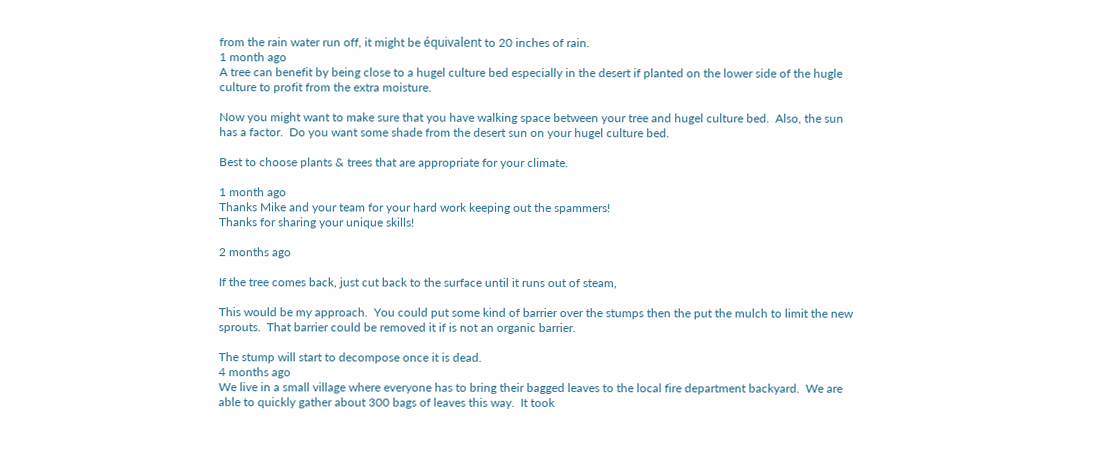from the rain water run off, it might be équivalent to 20 inches of rain.
1 month ago
A tree can benefit by being close to a hugel culture bed especially in the desert if planted on the lower side of the hugle culture to profit from the extra moisture.

Now you might want to make sure that you have walking space between your tree and hugel culture bed.  Also, the sun has a factor.  Do you want some shade from the desert sun on your hugel culture bed.

Best to choose plants & trees that are appropriate for your climate.

1 month ago
Thanks Mike and your team for your hard work keeping out the spammers!
Thanks for sharing your unique skills!

2 months ago

If the tree comes back, just cut back to the surface until it runs out of steam,

This would be my approach.  You could put some kind of barrier over the stumps then the put the mulch to limit the new sprouts.  That barrier could be removed it if is not an organic barrier.

The stump will start to decompose once it is dead.
4 months ago
We live in a small village where everyone has to bring their bagged leaves to the local fire department backyard.  We are able to quickly gather about 300 bags of leaves this way.  It took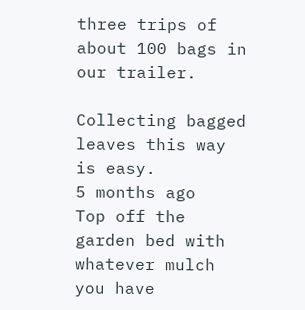three trips of about 100 bags in our trailer.

Collecting bagged leaves this way is easy.
5 months ago
Top off the garden bed with whatever mulch you have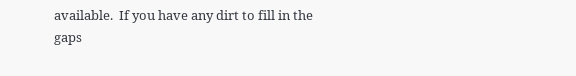available.  If you have any dirt to fill in the gaps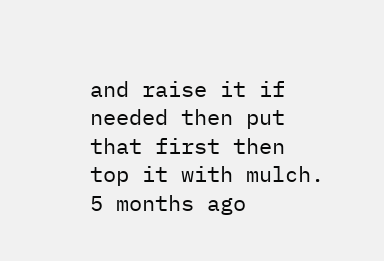and raise it if needed then put that first then top it with mulch.
5 months ago